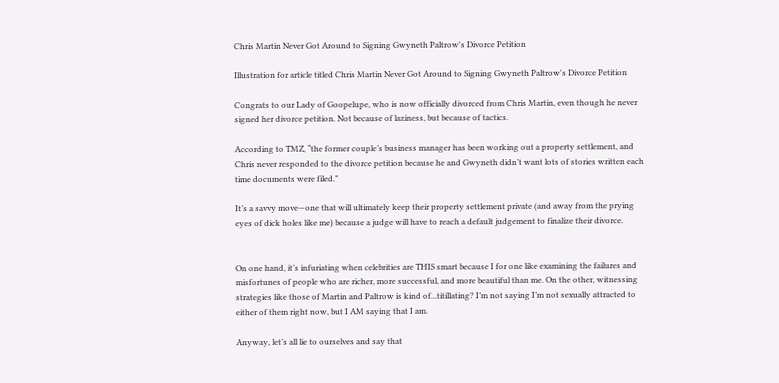Chris Martin Never Got Around to Signing Gwyneth Paltrow's Divorce Petition

Illustration for article titled Chris Martin Never Got Around to Signing Gwyneth Paltrow's Divorce Petition

Congrats to our Lady of Goopelupe, who is now officially divorced from Chris Martin, even though he never signed her divorce petition. Not because of laziness, but because of tactics.

According to TMZ, “the former couple’s business manager has been working out a property settlement, and Chris never responded to the divorce petition because he and Gwyneth didn’t want lots of stories written each time documents were filed.”

It’s a savvy move—one that will ultimately keep their property settlement private (and away from the prying eyes of dick holes like me) because a judge will have to reach a default judgement to finalize their divorce.


On one hand, it’s infuriating when celebrities are THIS smart because I for one like examining the failures and misfortunes of people who are richer, more successful, and more beautiful than me. On the other, witnessing strategies like those of Martin and Paltrow is kind of...titillating? I’m not saying I’m not sexually attracted to either of them right now, but I AM saying that I am.

Anyway, let’s all lie to ourselves and say that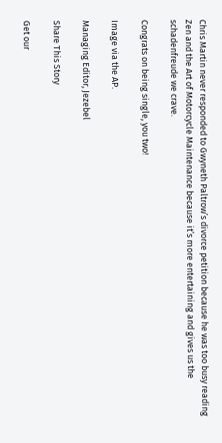Chris Martin never responded to Gwyneth Paltrow’s divorce petition because he was too busy reading Zen and the Art of Motorcycle Maintenance because it’s more entertaining and gives us the schadenfreude we crave.

Congrats on being single, you two!

Image via the AP.

Managing Editor, Jezebel

Share This Story

Get our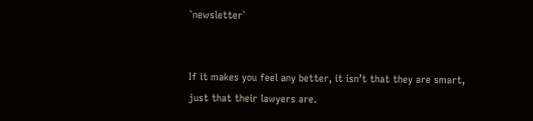`newsletter`


If it makes you feel any better, it isn’t that they are smart, just that their lawyers are.